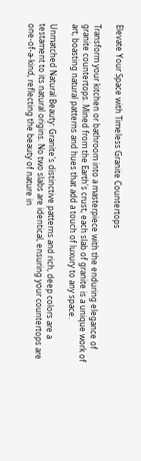Elevate Your Space with Timeless Granite Countertops

Transform your kitchen or bathroom into a masterpiece with the enduring elegance of granite countertops. Mined from the Earth's crust, each slab of granite is a unique work of art, boasting natural patterns and hues that add a touch of luxury to any space.

Unmatched Natural Beauty: Granite's distinctive patterns and rich, deep colors are a testament to its natural origins. No two slabs are identical, ensuring your countertops are one-of-a-kind, reflecting the beauty of nature in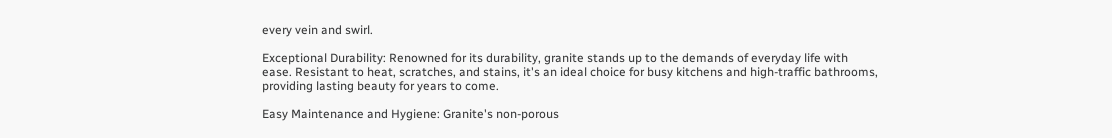every vein and swirl.

Exceptional Durability: Renowned for its durability, granite stands up to the demands of everyday life with ease. Resistant to heat, scratches, and stains, it's an ideal choice for busy kitchens and high-traffic bathrooms, providing lasting beauty for years to come.

Easy Maintenance and Hygiene: Granite's non-porous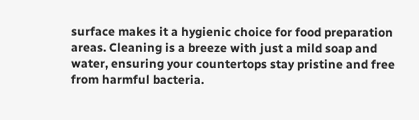surface makes it a hygienic choice for food preparation areas. Cleaning is a breeze with just a mild soap and water, ensuring your countertops stay pristine and free from harmful bacteria.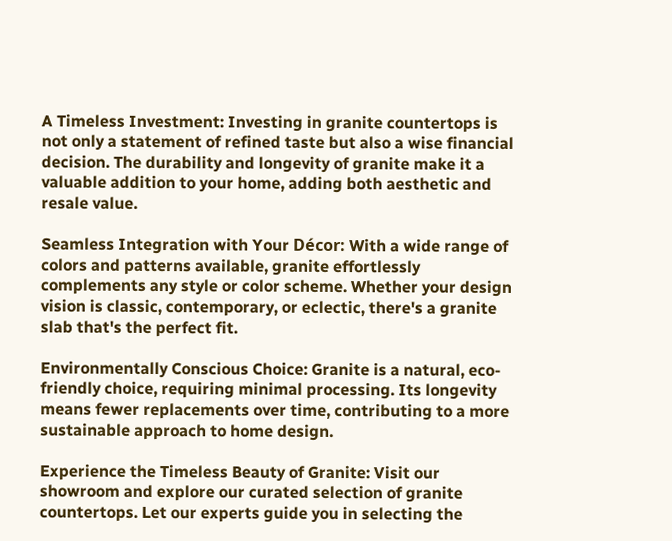A Timeless Investment: Investing in granite countertops is not only a statement of refined taste but also a wise financial decision. The durability and longevity of granite make it a valuable addition to your home, adding both aesthetic and resale value.

Seamless Integration with Your Décor: With a wide range of colors and patterns available, granite effortlessly complements any style or color scheme. Whether your design vision is classic, contemporary, or eclectic, there's a granite slab that's the perfect fit.

Environmentally Conscious Choice: Granite is a natural, eco-friendly choice, requiring minimal processing. Its longevity means fewer replacements over time, contributing to a more sustainable approach to home design.

Experience the Timeless Beauty of Granite: Visit our showroom and explore our curated selection of granite countertops. Let our experts guide you in selecting the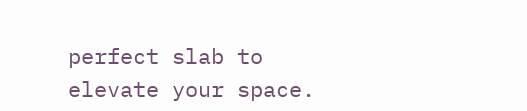perfect slab to elevate your space.